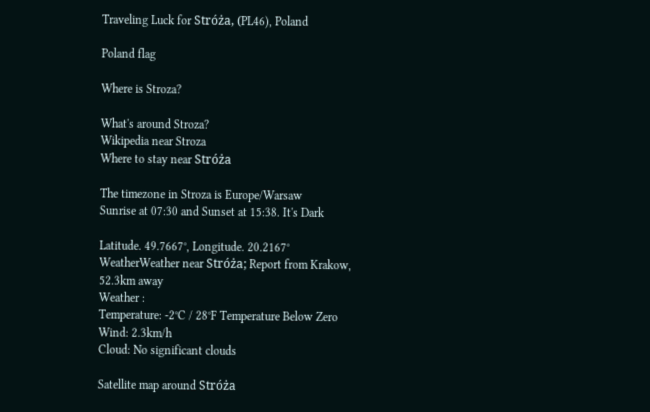Traveling Luck for Stróża, (PL46), Poland

Poland flag

Where is Stroza?

What's around Stroza?
Wikipedia near Stroza
Where to stay near Stróża

The timezone in Stroza is Europe/Warsaw
Sunrise at 07:30 and Sunset at 15:38. It's Dark

Latitude. 49.7667°, Longitude. 20.2167°
WeatherWeather near Stróża; Report from Krakow, 52.3km away
Weather :
Temperature: -2°C / 28°F Temperature Below Zero
Wind: 2.3km/h
Cloud: No significant clouds

Satellite map around Stróża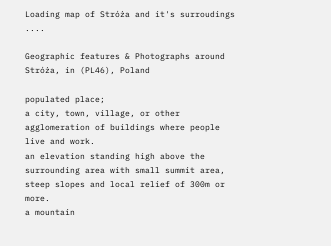Loading map of Stróża and it's surroudings ....

Geographic features & Photographs around Stróża, in (PL46), Poland

populated place;
a city, town, village, or other agglomeration of buildings where people live and work.
an elevation standing high above the surrounding area with small summit area, steep slopes and local relief of 300m or more.
a mountain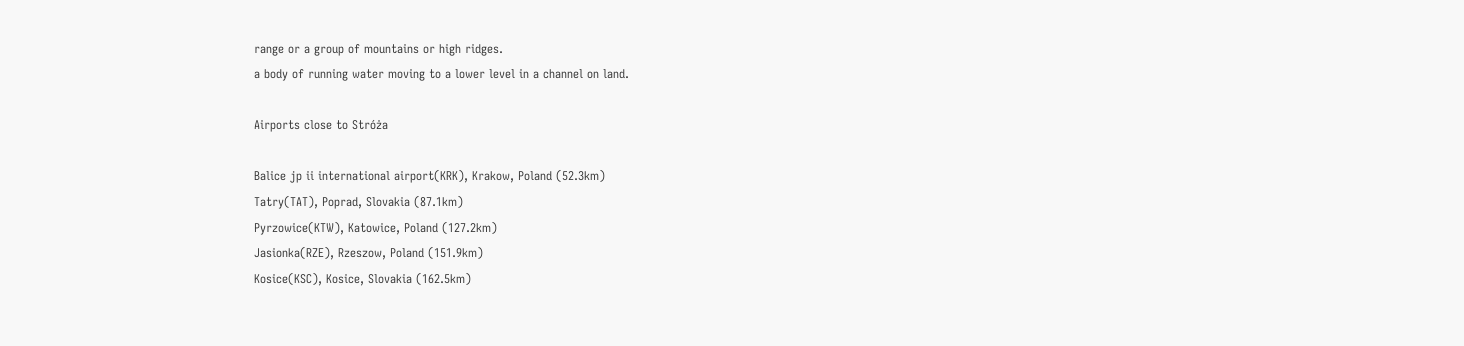range or a group of mountains or high ridges.
a body of running water moving to a lower level in a channel on land.

Airports close to Stróża

Balice jp ii international airport(KRK), Krakow, Poland (52.3km)
Tatry(TAT), Poprad, Slovakia (87.1km)
Pyrzowice(KTW), Katowice, Poland (127.2km)
Jasionka(RZE), Rzeszow, Poland (151.9km)
Kosice(KSC), Kosice, Slovakia (162.5km)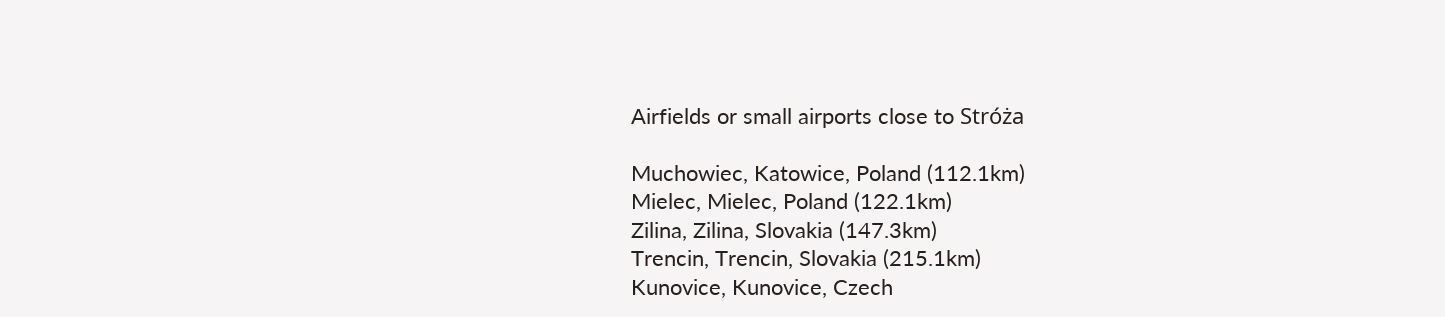Airfields or small airports close to Stróża

Muchowiec, Katowice, Poland (112.1km)
Mielec, Mielec, Poland (122.1km)
Zilina, Zilina, Slovakia (147.3km)
Trencin, Trencin, Slovakia (215.1km)
Kunovice, Kunovice, Czech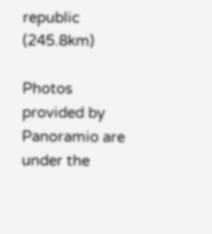republic (245.8km)

Photos provided by Panoramio are under the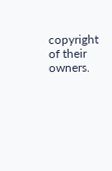copyright of their owners.